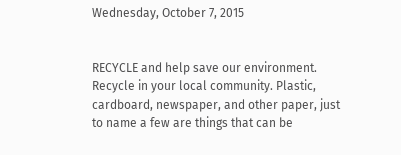Wednesday, October 7, 2015


RECYCLE and help save our environment. Recycle in your local community. Plastic, cardboard, newspaper, and other paper, just to name a few are things that can be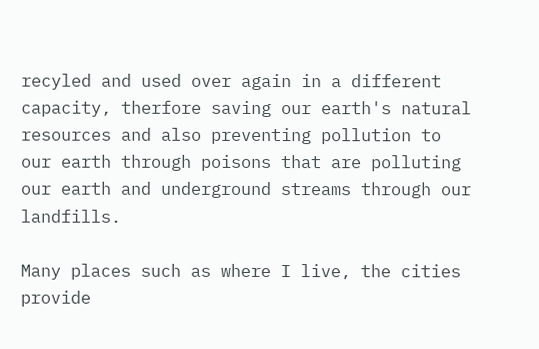recyled and used over again in a different capacity, therfore saving our earth's natural resources and also preventing pollution to our earth through poisons that are polluting our earth and underground streams through our landfills.

Many places such as where I live, the cities provide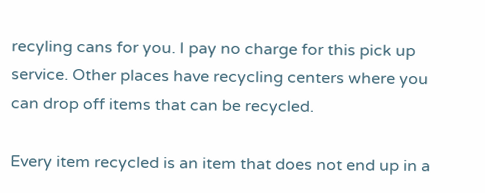recyling cans for you. I pay no charge for this pick up service. Other places have recycling centers where you can drop off items that can be recycled.

Every item recycled is an item that does not end up in a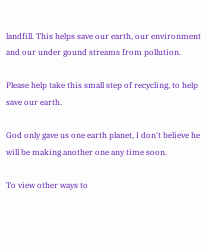landfill. This helps save our earth, our environment and our under gound streams from pollution.

Please help take this small step of recycling, to help save our earth.

God only gave us one earth planet, I don't believe he will be making another one any time soon.

To view other ways to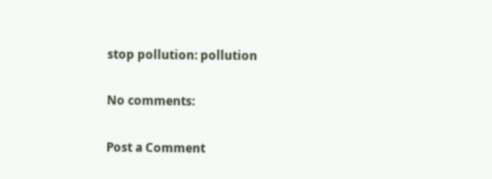stop pollution: pollution

No comments:

Post a Comment